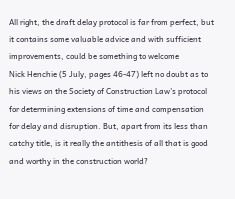All right, the draft delay protocol is far from perfect, but it contains some valuable advice and with sufficient improvements, could be something to welcome
Nick Henchie (5 July, pages 46-47) left no doubt as to his views on the Society of Construction Law's protocol for determining extensions of time and compensation for delay and disruption. But, apart from its less than catchy title, is it really the antithesis of all that is good and worthy in the construction world?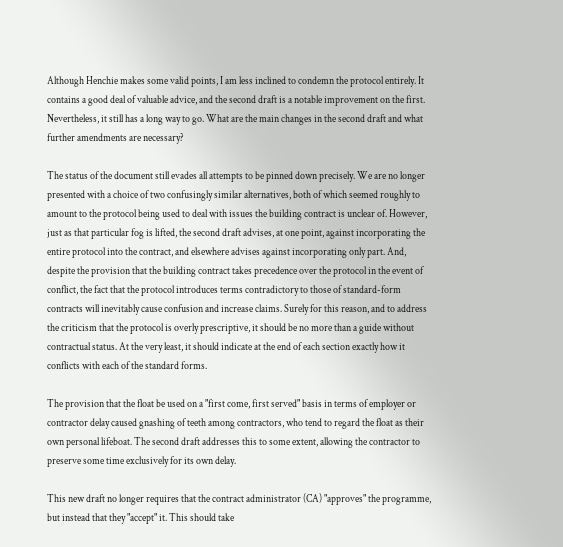Although Henchie makes some valid points, I am less inclined to condemn the protocol entirely. It contains a good deal of valuable advice, and the second draft is a notable improvement on the first. Nevertheless, it still has a long way to go. What are the main changes in the second draft and what further amendments are necessary?

The status of the document still evades all attempts to be pinned down precisely. We are no longer presented with a choice of two confusingly similar alternatives, both of which seemed roughly to amount to the protocol being used to deal with issues the building contract is unclear of. However, just as that particular fog is lifted, the second draft advises, at one point, against incorporating the entire protocol into the contract, and elsewhere advises against incorporating only part. And, despite the provision that the building contract takes precedence over the protocol in the event of conflict, the fact that the protocol introduces terms contradictory to those of standard-form contracts will inevitably cause confusion and increase claims. Surely for this reason, and to address the criticism that the protocol is overly prescriptive, it should be no more than a guide without contractual status. At the very least, it should indicate at the end of each section exactly how it conflicts with each of the standard forms.

The provision that the float be used on a "first come, first served" basis in terms of employer or contractor delay caused gnashing of teeth among contractors, who tend to regard the float as their own personal lifeboat. The second draft addresses this to some extent, allowing the contractor to preserve some time exclusively for its own delay.

This new draft no longer requires that the contract administrator (CA) "approves" the programme, but instead that they "accept" it. This should take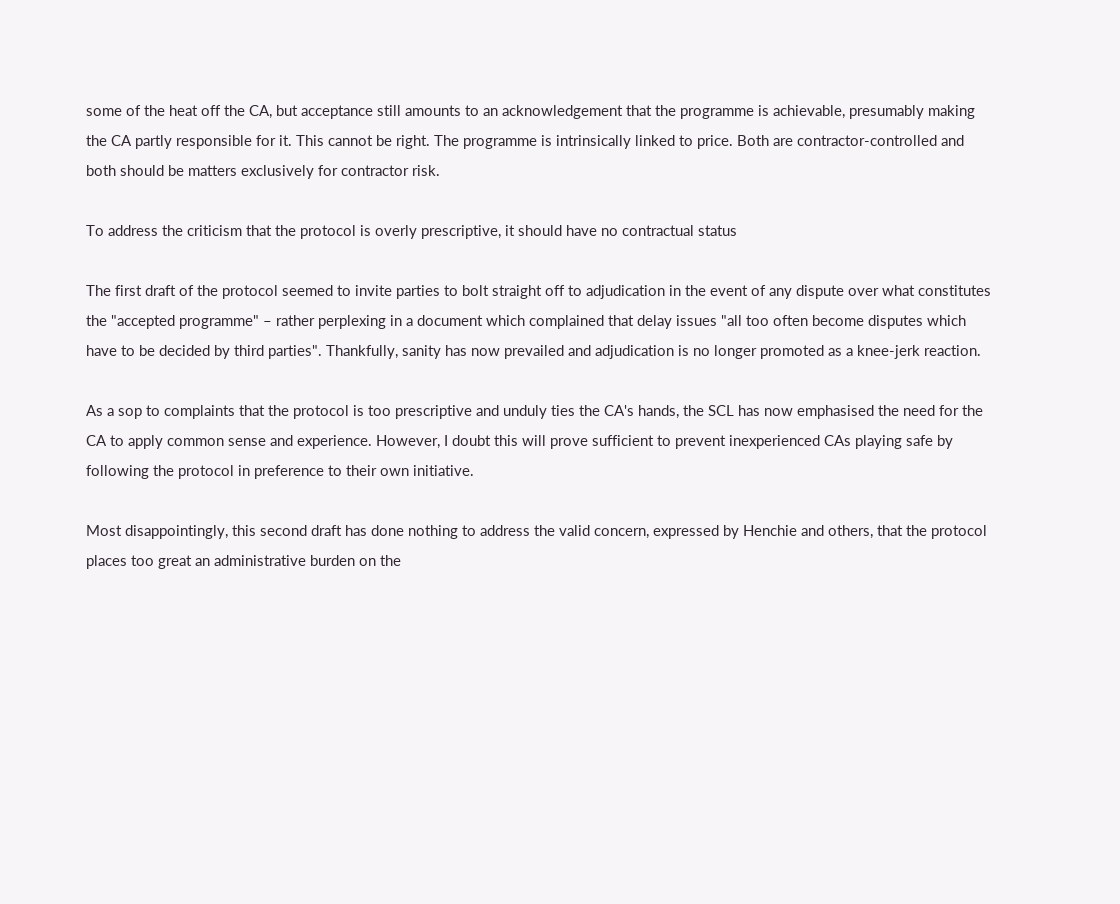some of the heat off the CA, but acceptance still amounts to an acknowledgement that the programme is achievable, presumably making the CA partly responsible for it. This cannot be right. The programme is intrinsically linked to price. Both are contractor-controlled and both should be matters exclusively for contractor risk.

To address the criticism that the protocol is overly prescriptive, it should have no contractual status

The first draft of the protocol seemed to invite parties to bolt straight off to adjudication in the event of any dispute over what constitutes the "accepted programme" – rather perplexing in a document which complained that delay issues "all too often become disputes which have to be decided by third parties". Thankfully, sanity has now prevailed and adjudication is no longer promoted as a knee-jerk reaction.

As a sop to complaints that the protocol is too prescriptive and unduly ties the CA's hands, the SCL has now emphasised the need for the CA to apply common sense and experience. However, I doubt this will prove sufficient to prevent inexperienced CAs playing safe by following the protocol in preference to their own initiative.

Most disappointingly, this second draft has done nothing to address the valid concern, expressed by Henchie and others, that the protocol places too great an administrative burden on the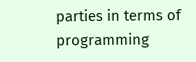parties in terms of programming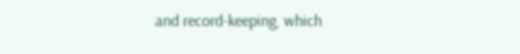and record-keeping, which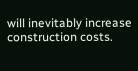will inevitably increase construction costs.